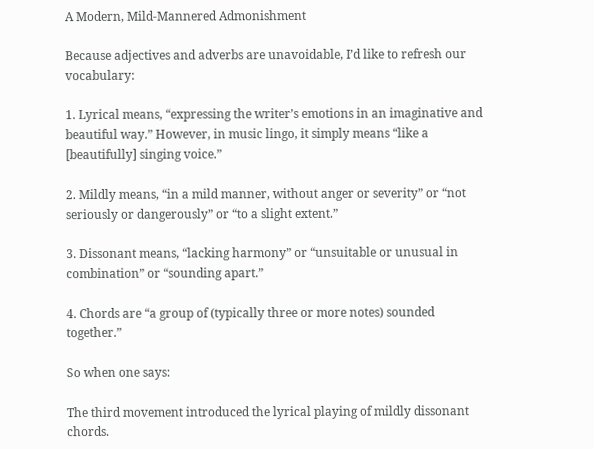A Modern, Mild-Mannered Admonishment

Because adjectives and adverbs are unavoidable, I’d like to refresh our vocabulary:

1. Lyrical means, “expressing the writer’s emotions in an imaginative and beautiful way.” However, in music lingo, it simply means “like a [beautifully] singing voice.”

2. Mildly means, “in a mild manner, without anger or severity” or “not seriously or dangerously” or “to a slight extent.”

3. Dissonant means, “lacking harmony” or “unsuitable or unusual in combination” or “sounding apart.”

4. Chords are “a group of (typically three or more notes) sounded together.”

So when one says:

The third movement introduced the lyrical playing of mildly dissonant chords.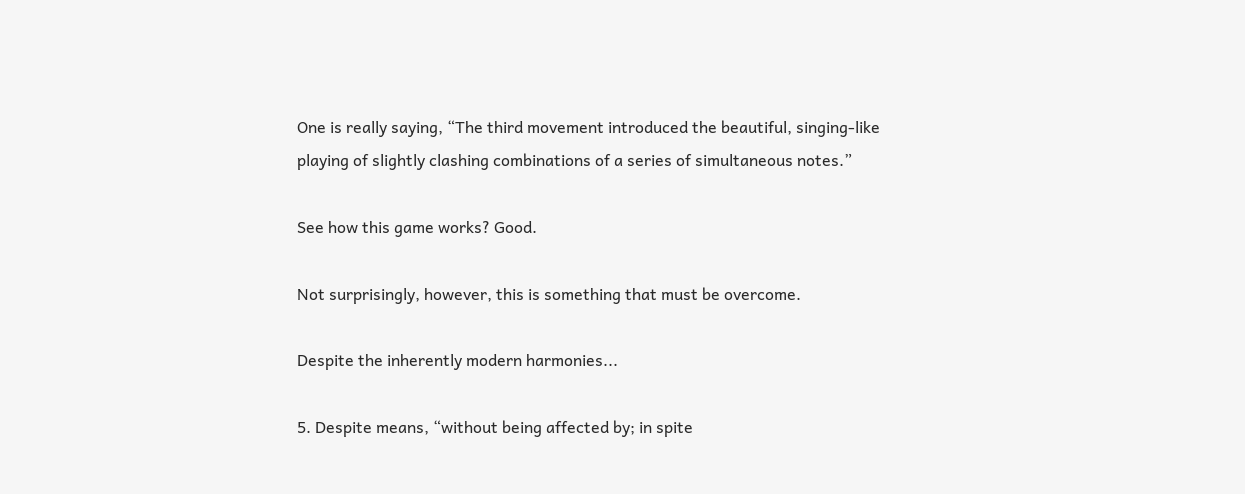One is really saying, “The third movement introduced the beautiful, singing-like playing of slightly clashing combinations of a series of simultaneous notes.”

See how this game works? Good.

Not surprisingly, however, this is something that must be overcome.

Despite the inherently modern harmonies...

5. Despite means, “without being affected by; in spite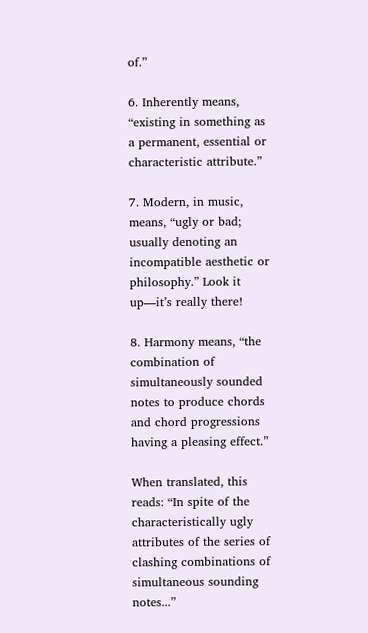of.”

6. Inherently means, “existing in something as a permanent, essential or characteristic attribute.”

7. Modern, in music, means, “ugly or bad; usually denoting an incompatible aesthetic or philosophy.” Look it up—it’s really there!

8. Harmony means, “the combination of simultaneously sounded notes to produce chords and chord progressions having a pleasing effect.”

When translated, this reads: “In spite of the characteristically ugly attributes of the series of clashing combinations of simultaneous sounding notes...”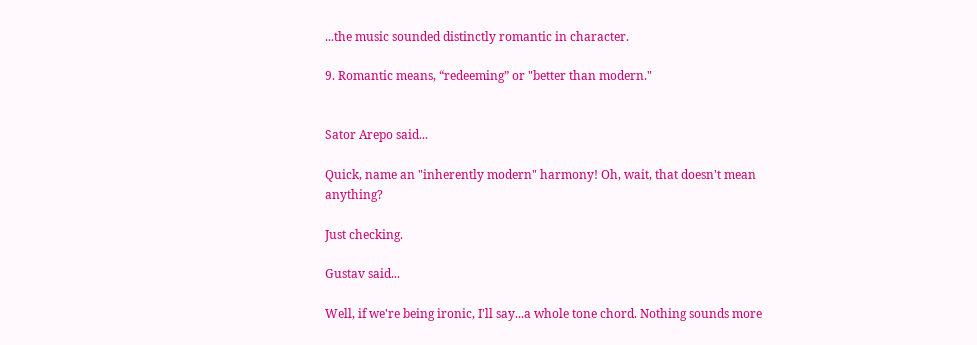...the music sounded distinctly romantic in character.

9. Romantic means, “redeeming” or "better than modern."


Sator Arepo said...

Quick, name an "inherently modern" harmony! Oh, wait, that doesn't mean anything?

Just checking.

Gustav said...

Well, if we're being ironic, I'll say...a whole tone chord. Nothing sounds more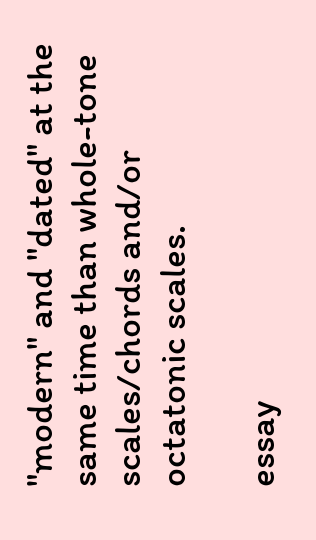"modern" and "dated" at the same time than whole-tone scales/chords and/or octatonic scales.

essay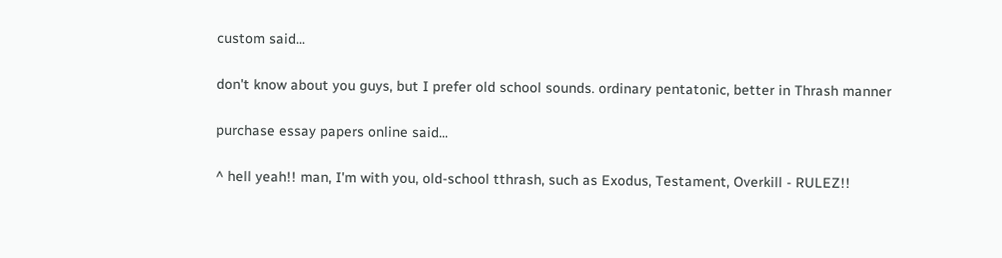custom said...

don't know about you guys, but I prefer old school sounds. ordinary pentatonic, better in Thrash manner

purchase essay papers online said...

^ hell yeah!! man, I'm with you, old-school tthrash, such as Exodus, Testament, Overkill - RULEZ!!